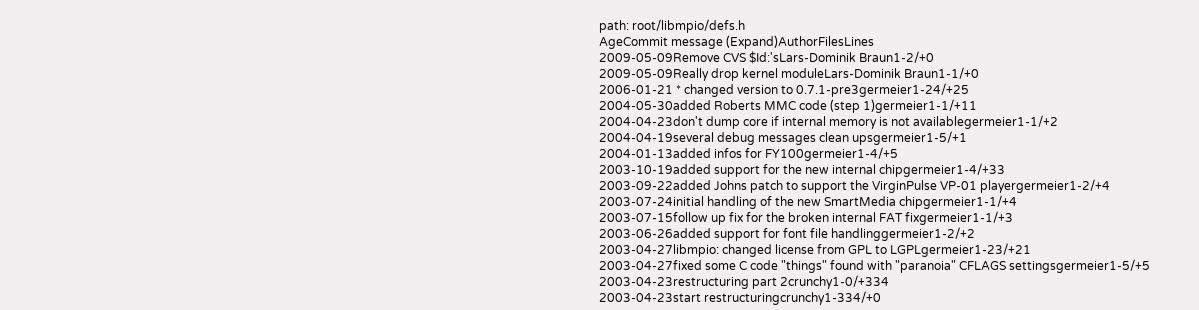path: root/libmpio/defs.h
AgeCommit message (Expand)AuthorFilesLines
2009-05-09Remove CVS $Id:'sLars-Dominik Braun1-2/+0
2009-05-09Really drop kernel moduleLars-Dominik Braun1-1/+0
2006-01-21 * changed version to 0.7.1-pre3germeier1-24/+25
2004-05-30added Roberts MMC code (step 1)germeier1-1/+11
2004-04-23don't dump core if internal memory is not availablegermeier1-1/+2
2004-04-19several debug messages clean upsgermeier1-5/+1
2004-01-13added infos for FY100germeier1-4/+5
2003-10-19added support for the new internal chipgermeier1-4/+33
2003-09-22added Johns patch to support the VirginPulse VP-01 playergermeier1-2/+4
2003-07-24initial handling of the new SmartMedia chipgermeier1-1/+4
2003-07-15follow up fix for the broken internal FAT fixgermeier1-1/+3
2003-06-26added support for font file handlinggermeier1-2/+2
2003-04-27libmpio: changed license from GPL to LGPLgermeier1-23/+21
2003-04-27fixed some C code "things" found with "paranoia" CFLAGS settingsgermeier1-5/+5
2003-04-23restructuring part 2crunchy1-0/+334
2003-04-23start restructuringcrunchy1-334/+0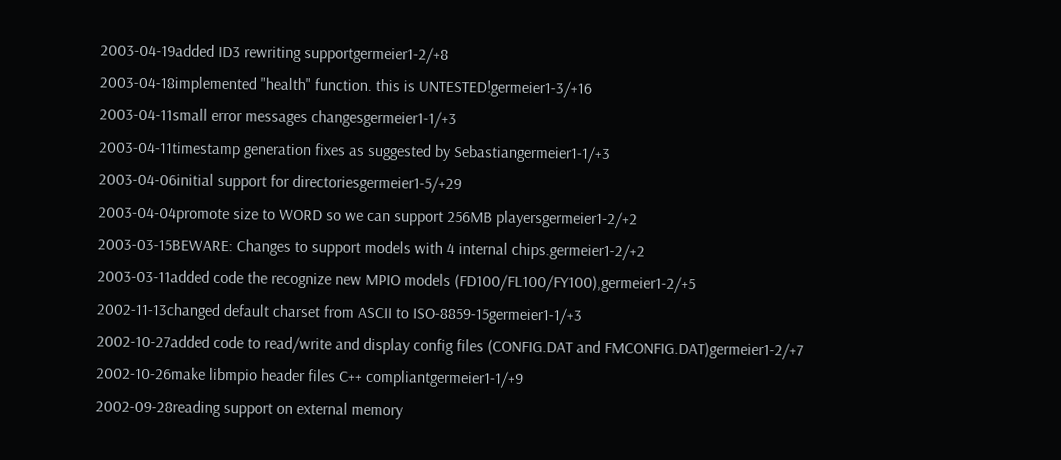2003-04-19added ID3 rewriting supportgermeier1-2/+8
2003-04-18implemented "health" function. this is UNTESTED!germeier1-3/+16
2003-04-11small error messages changesgermeier1-1/+3
2003-04-11timestamp generation fixes as suggested by Sebastiangermeier1-1/+3
2003-04-06initial support for directoriesgermeier1-5/+29
2003-04-04promote size to WORD so we can support 256MB playersgermeier1-2/+2
2003-03-15BEWARE: Changes to support models with 4 internal chips.germeier1-2/+2
2003-03-11added code the recognize new MPIO models (FD100/FL100/FY100),germeier1-2/+5
2002-11-13changed default charset from ASCII to ISO-8859-15germeier1-1/+3
2002-10-27added code to read/write and display config files (CONFIG.DAT and FMCONFIG.DAT)germeier1-2/+7
2002-10-26make libmpio header files C++ compliantgermeier1-1/+9
2002-09-28reading support on external memory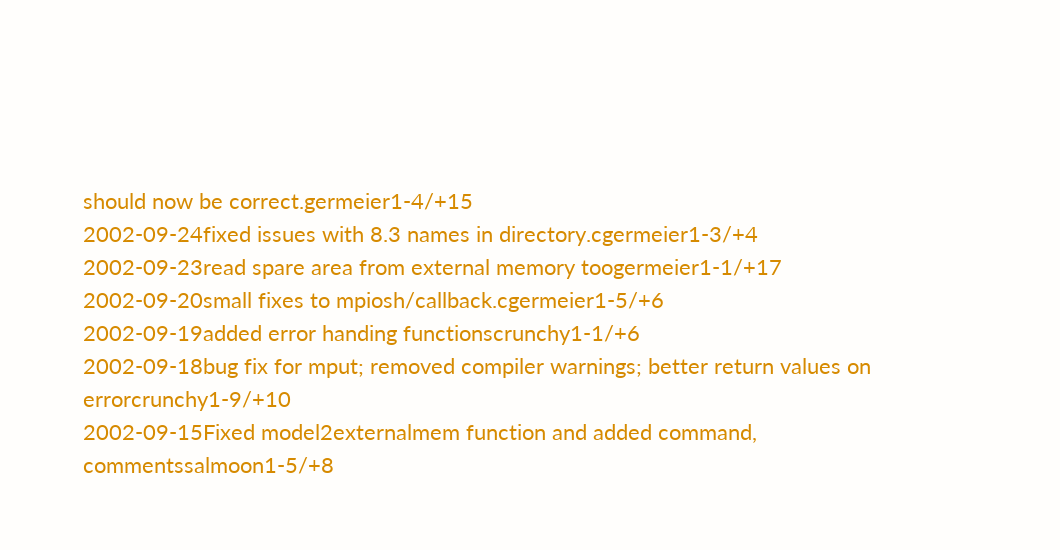should now be correct.germeier1-4/+15
2002-09-24fixed issues with 8.3 names in directory.cgermeier1-3/+4
2002-09-23read spare area from external memory toogermeier1-1/+17
2002-09-20small fixes to mpiosh/callback.cgermeier1-5/+6
2002-09-19added error handing functionscrunchy1-1/+6
2002-09-18bug fix for mput; removed compiler warnings; better return values on errorcrunchy1-9/+10
2002-09-15Fixed model2externalmem function and added command, commentssalmoon1-5/+8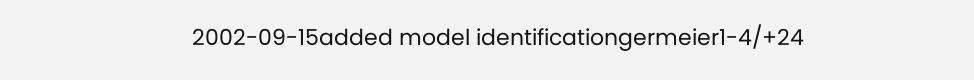2002-09-15added model identificationgermeier1-4/+24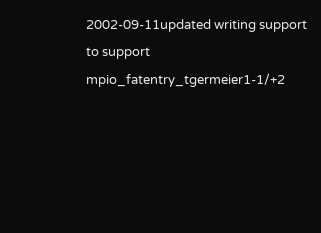2002-09-11updated writing support to support mpio_fatentry_tgermeier1-1/+2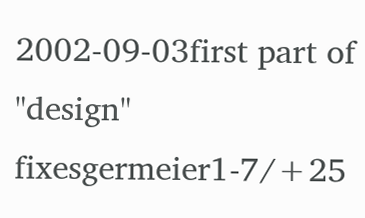2002-09-03first part of "design" fixesgermeier1-7/+25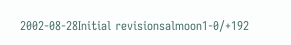2002-08-28Initial revisionsalmoon1-0/+192